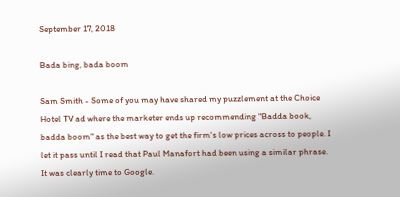September 17, 2018

Bada bing, bada boom

Sam Smith - Some of you may have shared my puzzlement at the Choice Hotel TV ad where the marketer ends up recommending "Badda book, badda boom" as the best way to get the firm's low prices across to people. I let it pass until I read that Paul Manafort had been using a similar phrase. It was clearly time to Google.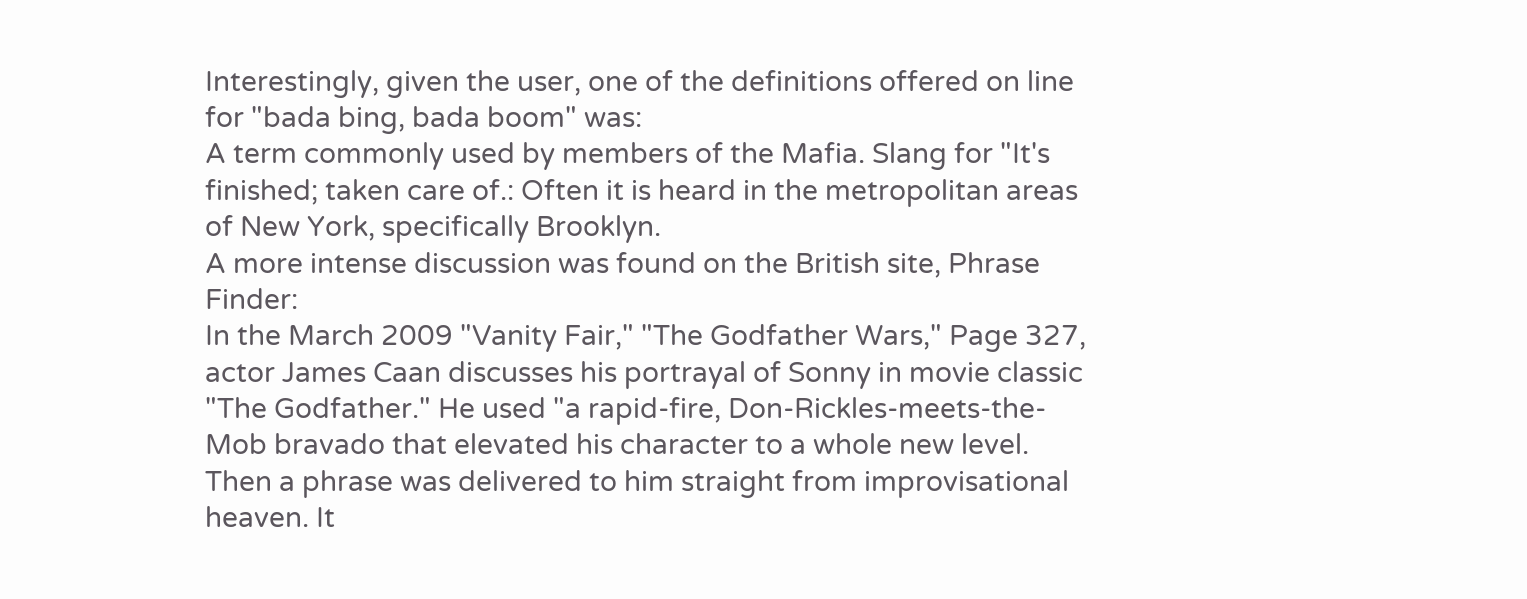Interestingly, given the user, one of the definitions offered on line for "bada bing, bada boom" was:
A term commonly used by members of the Mafia. Slang for "It's finished; taken care of.: Often it is heard in the metropolitan areas of New York, specifically Brooklyn.
A more intense discussion was found on the British site, Phrase Finder:
In the March 2009 "Vanity Fair," "The Godfather Wars," Page 327, actor James Caan discusses his portrayal of Sonny in movie classic "The Godfather." He used "a rapid-fire, Don-Rickles-meets-the-Mob bravado that elevated his character to a whole new level. Then a phrase was delivered to him straight from improvisational heaven. It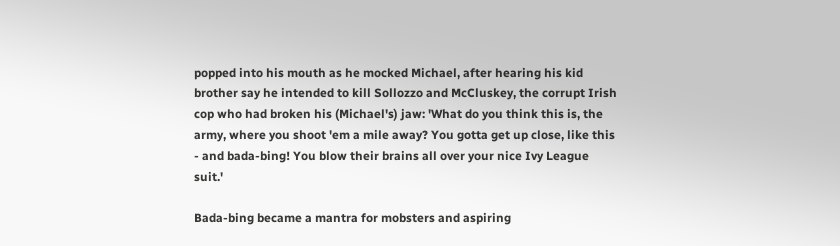popped into his mouth as he mocked Michael, after hearing his kid brother say he intended to kill Sollozzo and McCluskey, the corrupt Irish cop who had broken his (Michael's) jaw: 'What do you think this is, the army, where you shoot 'em a mile away? You gotta get up close, like this - and bada-bing! You blow their brains all over your nice Ivy League suit.'

Bada-bing became a mantra for mobsters and aspiring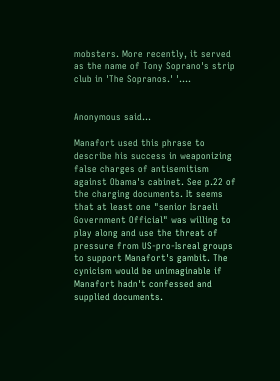mobsters. More recently, it served as the name of Tony Soprano's strip club in 'The Sopranos.' '....


Anonymous said...

Manafort used this phrase to describe his success in weaponizing false charges of antisemitism against Obama's cabinet. See p.22 of the charging documents. It seems that at least one "senior Israeli Government Official" was willing to play along and use the threat of pressure from US-pro-Isreal groups to support Manafort's gambit. The cynicism would be unimaginable if Manafort hadn't confessed and supplied documents.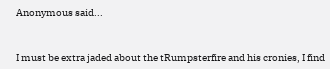Anonymous said...


I must be extra jaded about the tRumpsterfire and his cronies, I find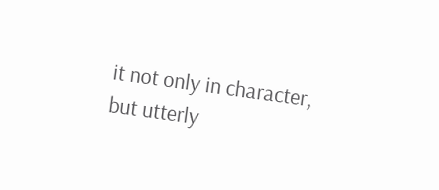it not only in character, but utterly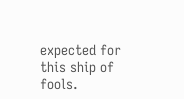expected for this ship of fools.